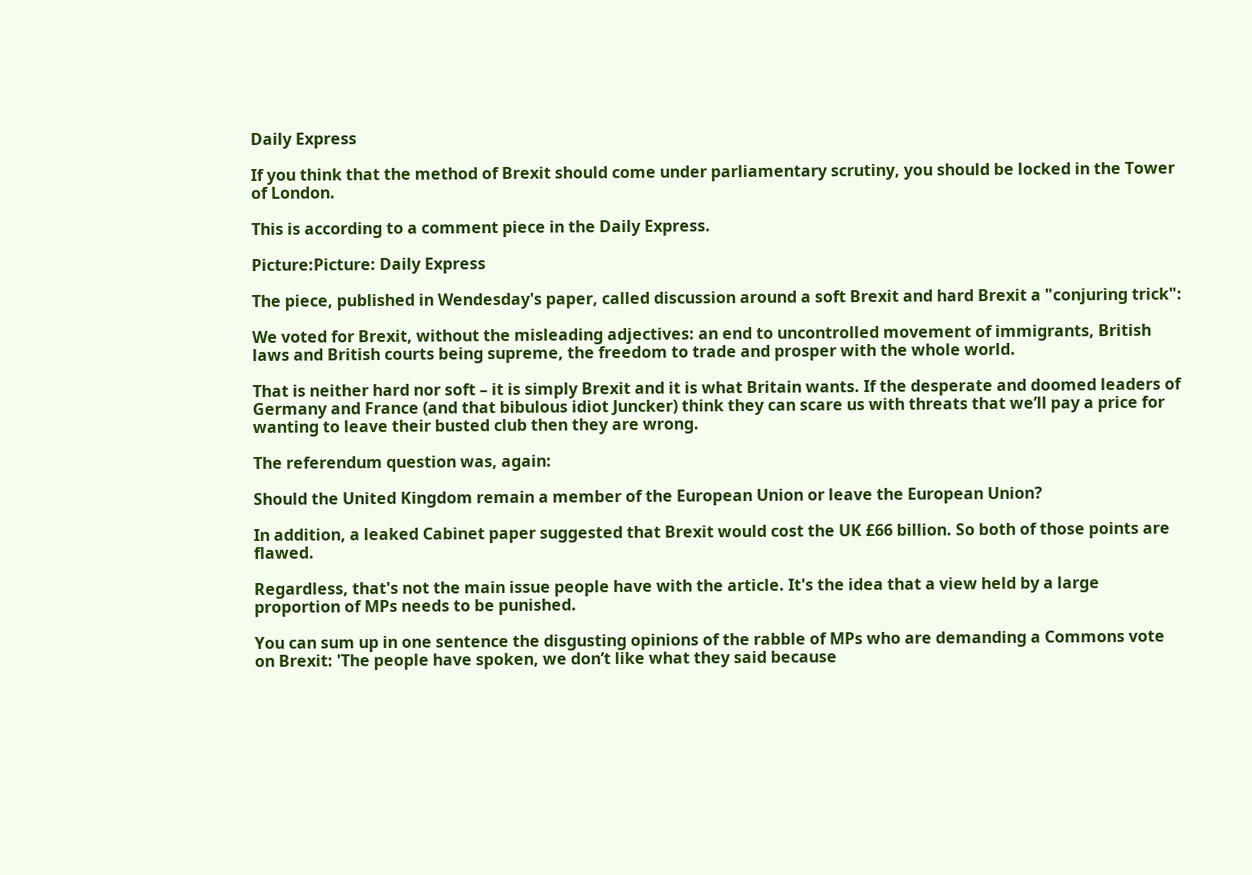Daily Express

If you think that the method of Brexit should come under parliamentary scrutiny, you should be locked in the Tower of London.

This is according to a comment piece in the Daily Express.

Picture:Picture: Daily Express

The piece, published in Wendesday's paper, called discussion around a soft Brexit and hard Brexit a "conjuring trick":

We voted for Brexit, without the misleading adjectives: an end to uncontrolled movement of immigrants, British laws and British courts being supreme, the freedom to trade and prosper with the whole world.

That is neither hard nor soft – it is simply Brexit and it is what Britain wants. If the desperate and doomed leaders of Germany and France (and that bibulous idiot Juncker) think they can scare us with threats that we’ll pay a price for wanting to leave their busted club then they are wrong.

The referendum question was, again:

Should the United Kingdom remain a member of the European Union or leave the European Union?

In addition, a leaked Cabinet paper suggested that Brexit would cost the UK £66 billion. So both of those points are flawed.

Regardless, that's not the main issue people have with the article. It's the idea that a view held by a large proportion of MPs needs to be punished.

You can sum up in one sentence the disgusting opinions of the rabble of MPs who are demanding a Commons vote on Brexit: 'The people have spoken, we don’t like what they said because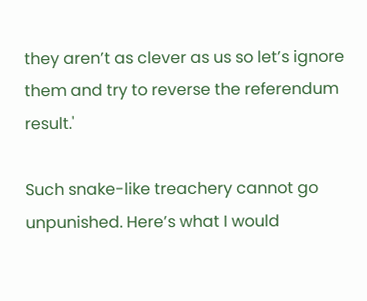they aren’t as clever as us so let’s ignore them and try to reverse the referendum result.'

Such snake-like treachery cannot go unpunished. Here’s what I would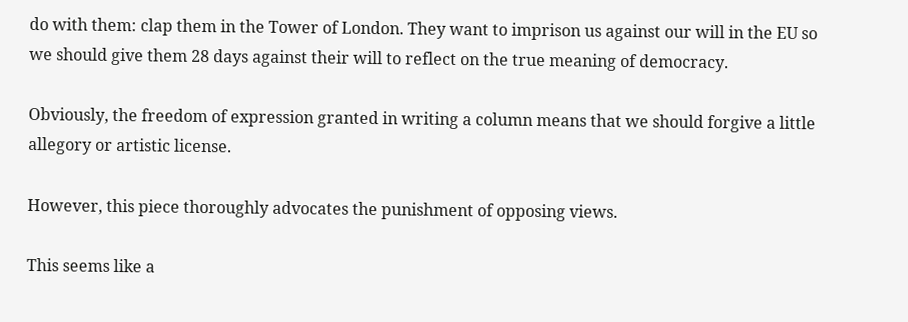do with them: clap them in the Tower of London. They want to imprison us against our will in the EU so we should give them 28 days against their will to reflect on the true meaning of democracy.

Obviously, the freedom of expression granted in writing a column means that we should forgive a little allegory or artistic license.

However, this piece thoroughly advocates the punishment of opposing views.

This seems like a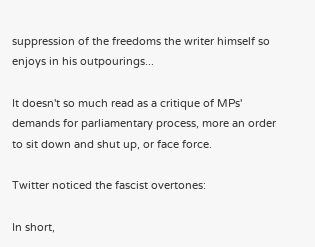suppression of the freedoms the writer himself so enjoys in his outpourings...

It doesn't so much read as a critique of MPs' demands for parliamentary process, more an order to sit down and shut up, or face force.

Twitter noticed the fascist overtones:

In short,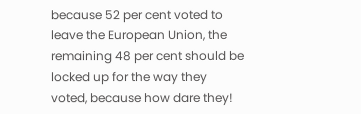because 52 per cent voted to leave the European Union, the remaining 48 per cent should be locked up for the way they voted, because how dare they!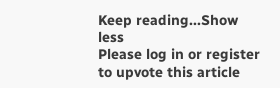Keep reading...Show less
Please log in or register to upvote this article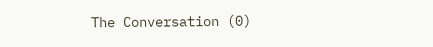The Conversation (0)